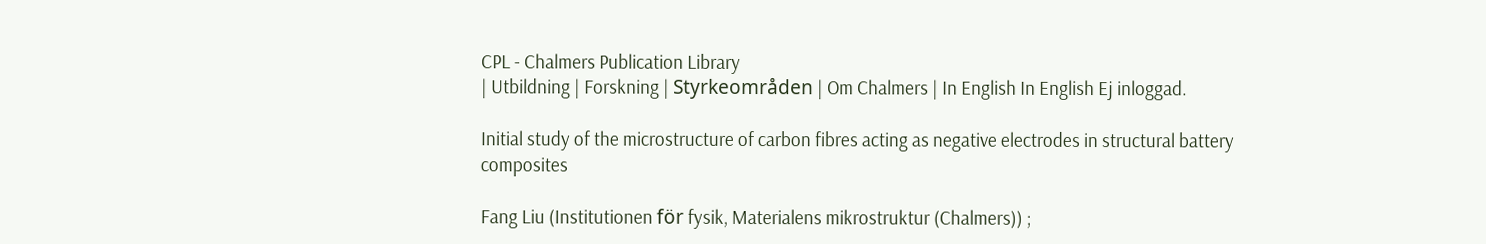CPL - Chalmers Publication Library
| Utbildning | Forskning | Styrkeområden | Om Chalmers | In English In English Ej inloggad.

Initial study of the microstructure of carbon fibres acting as negative electrodes in structural battery composites

Fang Liu (Institutionen för fysik, Materialens mikrostruktur (Chalmers)) ;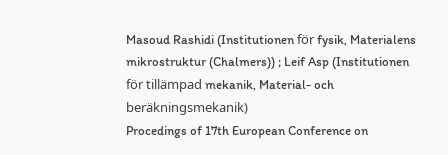Masoud Rashidi (Institutionen för fysik, Materialens mikrostruktur (Chalmers)) ; Leif Asp (Institutionen för tillämpad mekanik, Material- och beräkningsmekanik)
Procedings of 17th European Conference on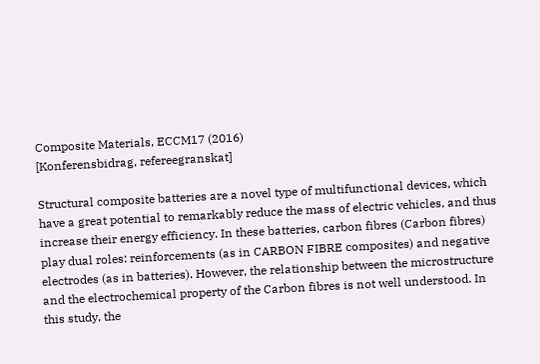Composite Materials, ECCM17 (2016)
[Konferensbidrag, refereegranskat]

Structural composite batteries are a novel type of multifunctional devices, which have a great potential to remarkably reduce the mass of electric vehicles, and thus increase their energy efficiency. In these batteries, carbon fibres (Carbon fibres) play dual roles: reinforcements (as in CARBON FIBRE composites) and negative electrodes (as in batteries). However, the relationship between the microstructure and the electrochemical property of the Carbon fibres is not well understood. In this study, the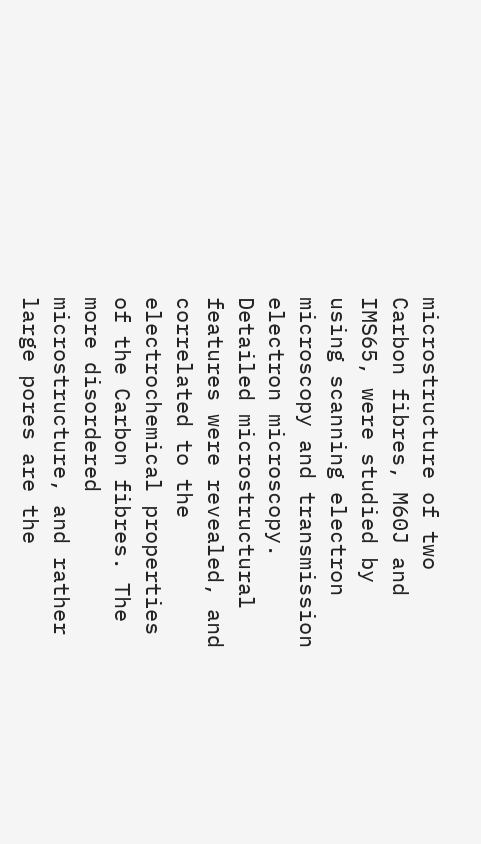microstructure of two Carbon fibres, M60J and IMS65, were studied by using scanning electron microscopy and transmission electron microscopy. Detailed microstructural features were revealed, and correlated to the electrochemical properties of the Carbon fibres. The more disordered microstructure, and rather large pores are the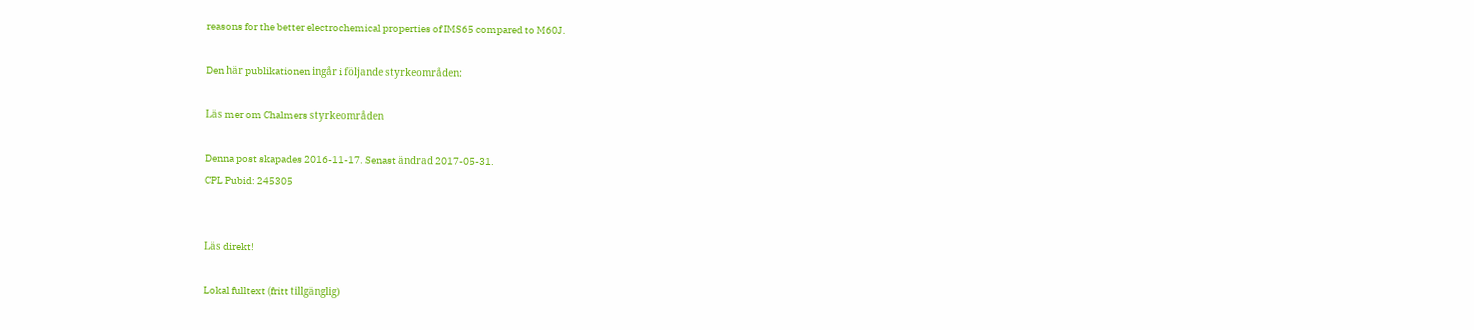reasons for the better electrochemical properties of IMS65 compared to M60J.

Den här publikationen ingår i följande styrkeområden:

Läs mer om Chalmers styrkeområden

Denna post skapades 2016-11-17. Senast ändrad 2017-05-31.
CPL Pubid: 245305


Läs direkt!

Lokal fulltext (fritt tillgänglig)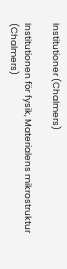Institutioner (Chalmers)

Institutionen för fysik, Materialens mikrostruktur (Chalmers)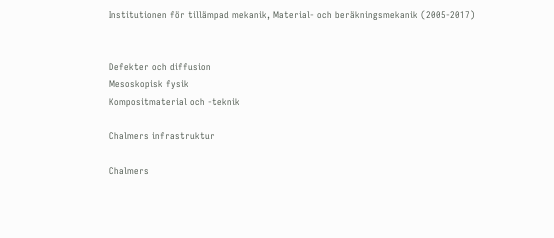Institutionen för tillämpad mekanik, Material- och beräkningsmekanik (2005-2017)


Defekter och diffusion
Mesoskopisk fysik
Kompositmaterial och -teknik

Chalmers infrastruktur

Chalmers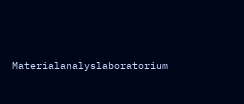Materialanalyslaboratorium